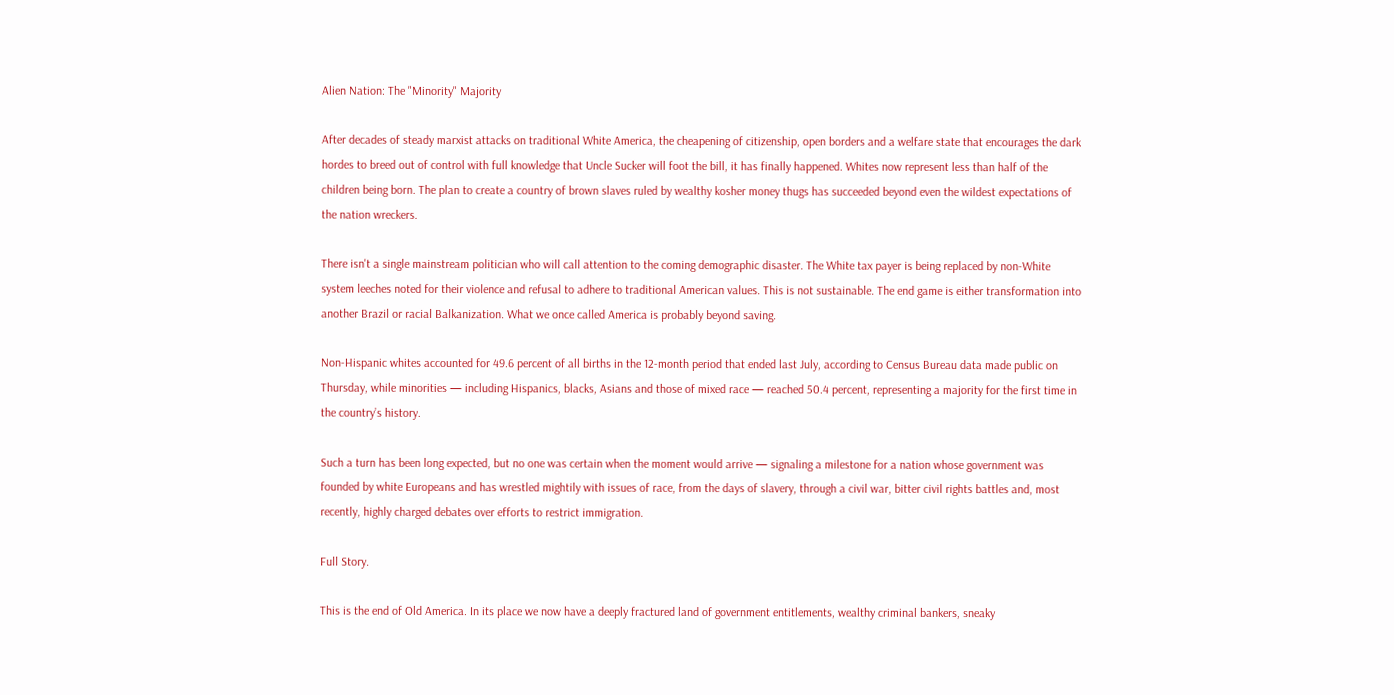Alien Nation: The "Minority" Majority

After decades of steady marxist attacks on traditional White America, the cheapening of citizenship, open borders and a welfare state that encourages the dark hordes to breed out of control with full knowledge that Uncle Sucker will foot the bill, it has finally happened. Whites now represent less than half of the children being born. The plan to create a country of brown slaves ruled by wealthy kosher money thugs has succeeded beyond even the wildest expectations of the nation wreckers.

There isn't a single mainstream politician who will call attention to the coming demographic disaster. The White tax payer is being replaced by non-White system leeches noted for their violence and refusal to adhere to traditional American values. This is not sustainable. The end game is either transformation into another Brazil or racial Balkanization. What we once called America is probably beyond saving.

Non-Hispanic whites accounted for 49.6 percent of all births in the 12-month period that ended last July, according to Census Bureau data made public on Thursday, while minorities — including Hispanics, blacks, Asians and those of mixed race — reached 50.4 percent, representing a majority for the first time in the country’s history.

Such a turn has been long expected, but no one was certain when the moment would arrive — signaling a milestone for a nation whose government was founded by white Europeans and has wrestled mightily with issues of race, from the days of slavery, through a civil war, bitter civil rights battles and, most recently, highly charged debates over efforts to restrict immigration.

Full Story.

This is the end of Old America. In its place we now have a deeply fractured land of government entitlements, wealthy criminal bankers, sneaky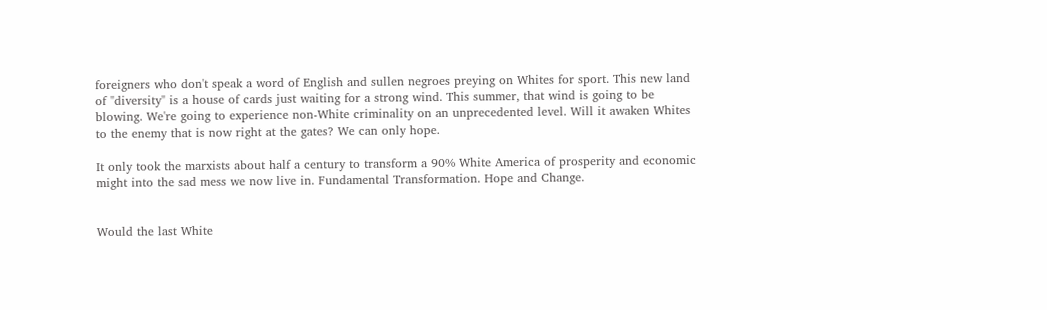foreigners who don't speak a word of English and sullen negroes preying on Whites for sport. This new land of "diversity" is a house of cards just waiting for a strong wind. This summer, that wind is going to be blowing. We're going to experience non-White criminality on an unprecedented level. Will it awaken Whites to the enemy that is now right at the gates? We can only hope.

It only took the marxists about half a century to transform a 90% White America of prosperity and economic might into the sad mess we now live in. Fundamental Transformation. Hope and Change.


Would the last White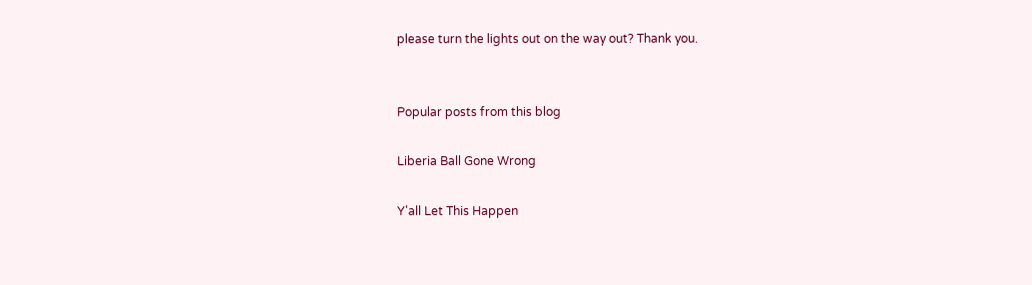please turn the lights out on the way out? Thank you.


Popular posts from this blog

Liberia Ball Gone Wrong

Y'all Let This Happen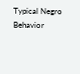Typical Negro Behavior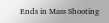Ends in Mass Shooting